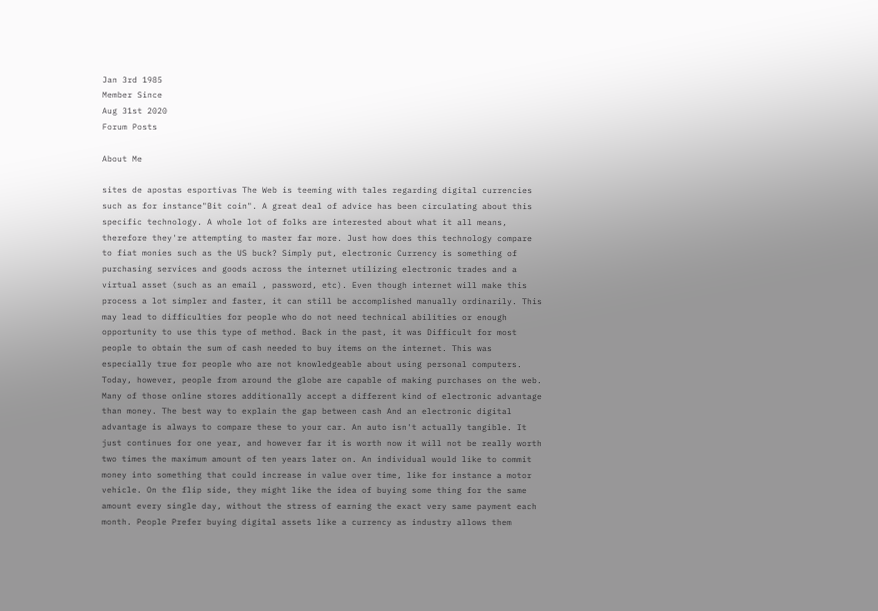Jan 3rd 1985
Member Since
Aug 31st 2020
Forum Posts

About Me

sites de apostas esportivas The Web is teeming with tales regarding digital currencies such as for instance"Bit coin". A great deal of advice has been circulating about this specific technology. A whole lot of folks are interested about what it all means, therefore they're attempting to master far more. Just how does this technology compare to fiat monies such as the US buck? Simply put, electronic Currency is something of purchasing services and goods across the internet utilizing electronic trades and a virtual asset (such as an email , password, etc). Even though internet will make this process a lot simpler and faster, it can still be accomplished manually ordinarily. This may lead to difficulties for people who do not need technical abilities or enough opportunity to use this type of method. Back in the past, it was Difficult for most people to obtain the sum of cash needed to buy items on the internet. This was especially true for people who are not knowledgeable about using personal computers. Today, however, people from around the globe are capable of making purchases on the web. Many of those online stores additionally accept a different kind of electronic advantage than money. The best way to explain the gap between cash And an electronic digital advantage is always to compare these to your car. An auto isn't actually tangible. It just continues for one year, and however far it is worth now it will not be really worth two times the maximum amount of ten years later on. An individual would like to commit money into something that could increase in value over time, like for instance a motor vehicle. On the flip side, they might like the idea of buying some thing for the same amount every single day, without the stress of earning the exact very same payment each month. People Prefer buying digital assets like a currency as industry allows them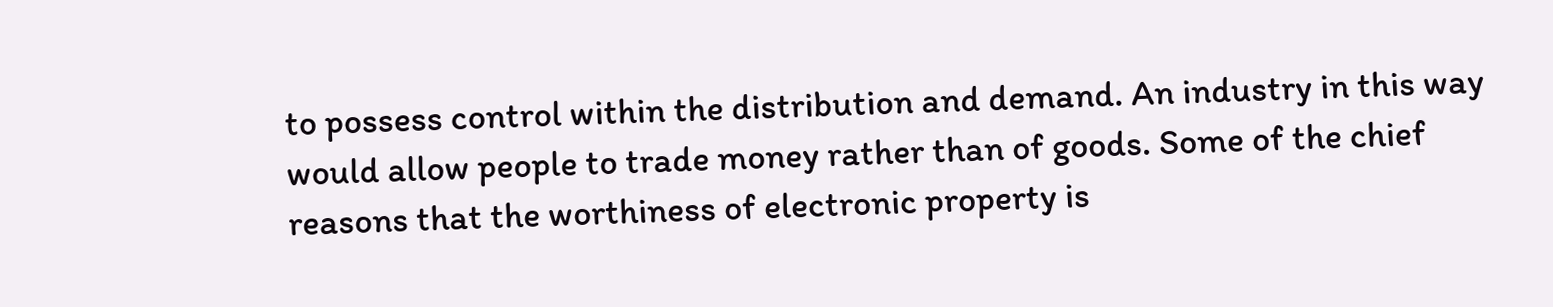to possess control within the distribution and demand. An industry in this way would allow people to trade money rather than of goods. Some of the chief reasons that the worthiness of electronic property is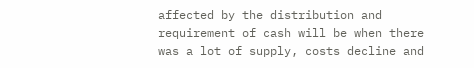affected by the distribution and requirement of cash will be when there was a lot of supply, costs decline and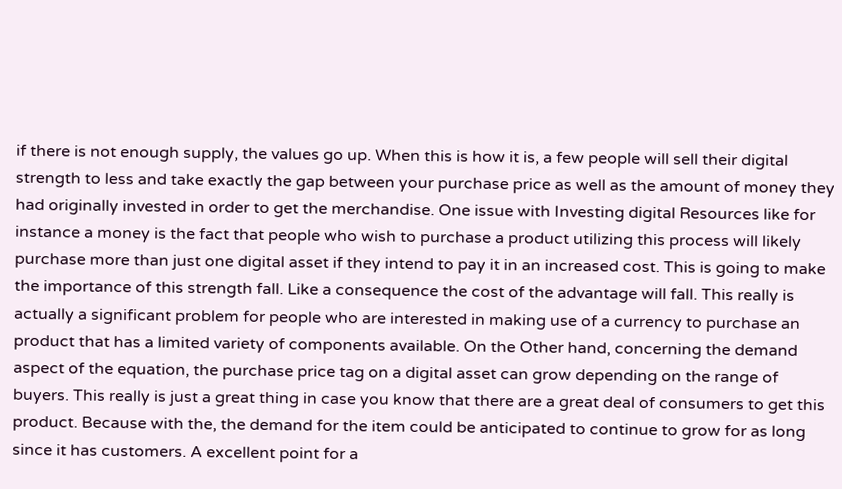if there is not enough supply, the values go up. When this is how it is, a few people will sell their digital strength to less and take exactly the gap between your purchase price as well as the amount of money they had originally invested in order to get the merchandise. One issue with Investing digital Resources like for instance a money is the fact that people who wish to purchase a product utilizing this process will likely purchase more than just one digital asset if they intend to pay it in an increased cost. This is going to make the importance of this strength fall. Like a consequence the cost of the advantage will fall. This really is actually a significant problem for people who are interested in making use of a currency to purchase an product that has a limited variety of components available. On the Other hand, concerning the demand aspect of the equation, the purchase price tag on a digital asset can grow depending on the range of buyers. This really is just a great thing in case you know that there are a great deal of consumers to get this product. Because with the, the demand for the item could be anticipated to continue to grow for as long since it has customers. A excellent point for a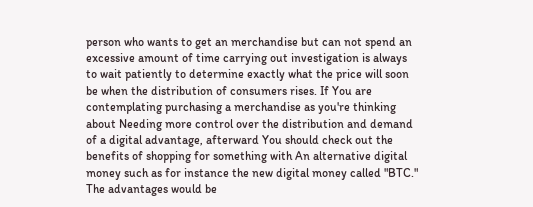person who wants to get an merchandise but can not spend an excessive amount of time carrying out investigation is always to wait patiently to determine exactly what the price will soon be when the distribution of consumers rises. If You are contemplating purchasing a merchandise as you're thinking about Needing more control over the distribution and demand of a digital advantage, afterward You should check out the benefits of shopping for something with An alternative digital money such as for instance the new digital money called "BTC." The advantages would be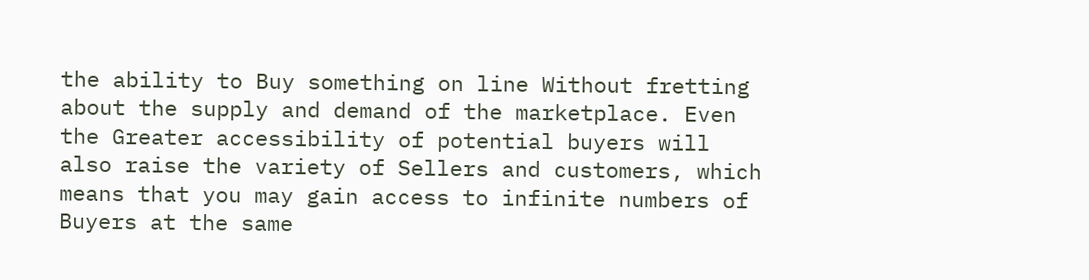the ability to Buy something on line Without fretting about the supply and demand of the marketplace. Even the Greater accessibility of potential buyers will also raise the variety of Sellers and customers, which means that you may gain access to infinite numbers of Buyers at the same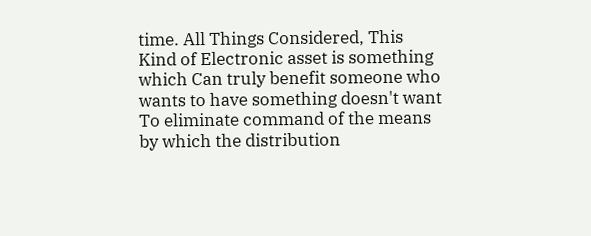time. All Things Considered, This Kind of Electronic asset is something which Can truly benefit someone who wants to have something doesn't want To eliminate command of the means by which the distribution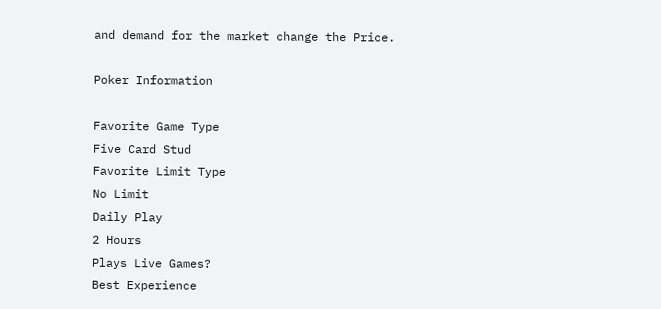and demand for the market change the Price.

Poker Information

Favorite Game Type
Five Card Stud
Favorite Limit Type
No Limit
Daily Play
2 Hours
Plays Live Games?
Best Experience